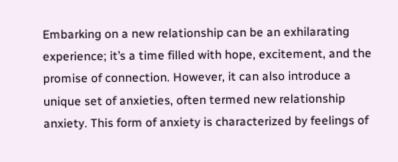Embarking on a new relationship can be an exhilarating experience; it’s a time filled with hope, excitement, and the promise of connection. However, it can also introduce a unique set of anxieties, often termed new relationship anxiety. This form of anxiety is characterized by feelings of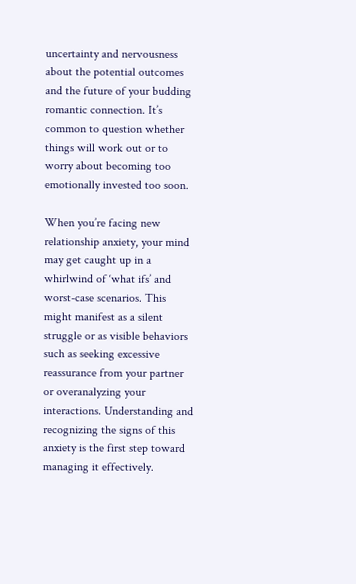uncertainty and nervousness about the potential outcomes and the future of your budding romantic connection. It’s common to question whether things will work out or to worry about becoming too emotionally invested too soon.

When you’re facing new relationship anxiety, your mind may get caught up in a whirlwind of ‘what ifs’ and worst-case scenarios. This might manifest as a silent struggle or as visible behaviors such as seeking excessive reassurance from your partner or overanalyzing your interactions. Understanding and recognizing the signs of this anxiety is the first step toward managing it effectively.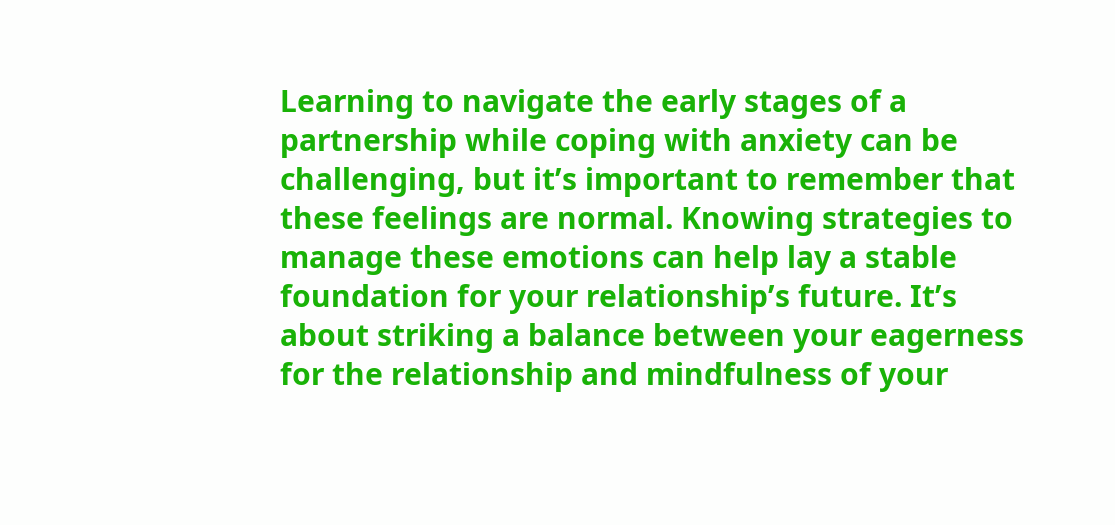Learning to navigate the early stages of a partnership while coping with anxiety can be challenging, but it’s important to remember that these feelings are normal. Knowing strategies to manage these emotions can help lay a stable foundation for your relationship’s future. It’s about striking a balance between your eagerness for the relationship and mindfulness of your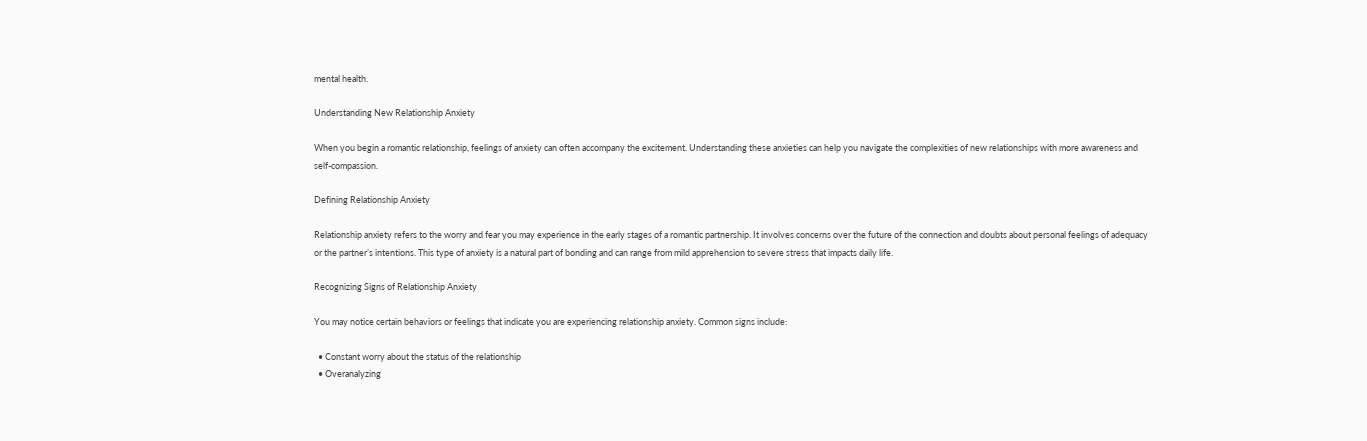mental health.

Understanding New Relationship Anxiety

When you begin a romantic relationship, feelings of anxiety can often accompany the excitement. Understanding these anxieties can help you navigate the complexities of new relationships with more awareness and self-compassion.

Defining Relationship Anxiety

Relationship anxiety refers to the worry and fear you may experience in the early stages of a romantic partnership. It involves concerns over the future of the connection and doubts about personal feelings of adequacy or the partner’s intentions. This type of anxiety is a natural part of bonding and can range from mild apprehension to severe stress that impacts daily life.

Recognizing Signs of Relationship Anxiety

You may notice certain behaviors or feelings that indicate you are experiencing relationship anxiety. Common signs include:

  • Constant worry about the status of the relationship
  • Overanalyzing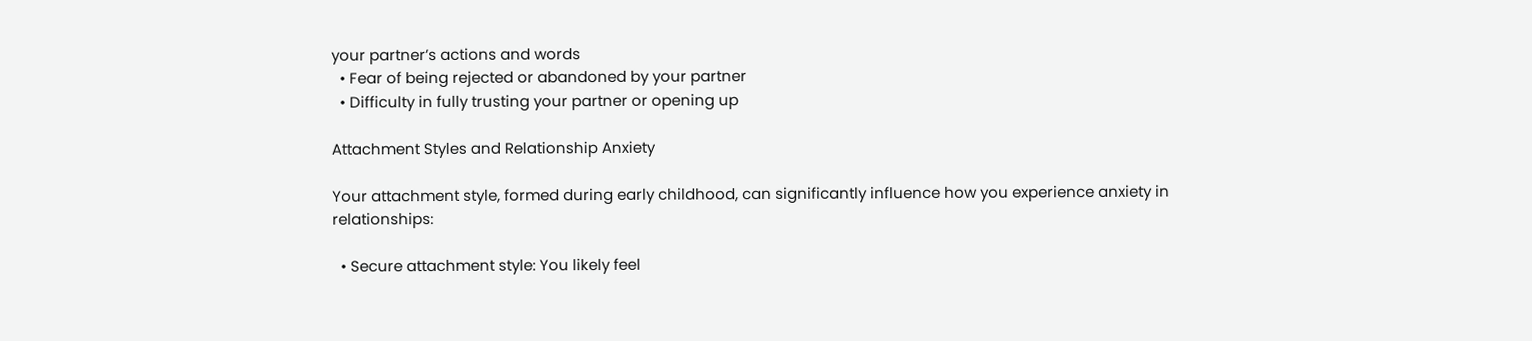your partner’s actions and words
  • Fear of being rejected or abandoned by your partner
  • Difficulty in fully trusting your partner or opening up

Attachment Styles and Relationship Anxiety

Your attachment style, formed during early childhood, can significantly influence how you experience anxiety in relationships:

  • Secure attachment style: You likely feel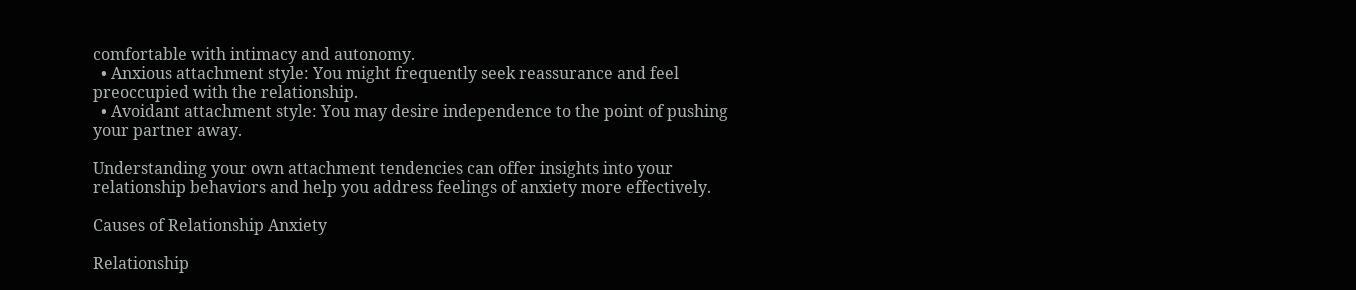comfortable with intimacy and autonomy.
  • Anxious attachment style: You might frequently seek reassurance and feel preoccupied with the relationship.
  • Avoidant attachment style: You may desire independence to the point of pushing your partner away.

Understanding your own attachment tendencies can offer insights into your relationship behaviors and help you address feelings of anxiety more effectively.

Causes of Relationship Anxiety

Relationship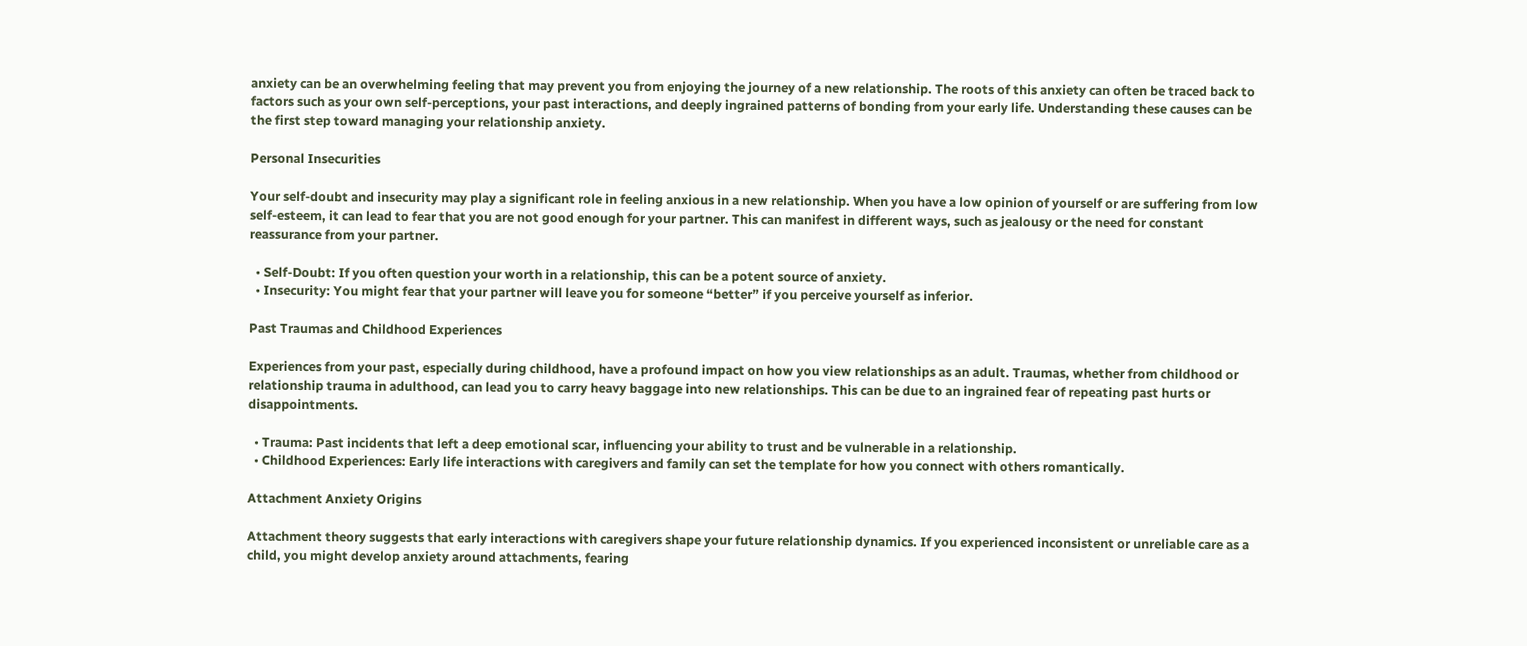anxiety can be an overwhelming feeling that may prevent you from enjoying the journey of a new relationship. The roots of this anxiety can often be traced back to factors such as your own self-perceptions, your past interactions, and deeply ingrained patterns of bonding from your early life. Understanding these causes can be the first step toward managing your relationship anxiety.

Personal Insecurities

Your self-doubt and insecurity may play a significant role in feeling anxious in a new relationship. When you have a low opinion of yourself or are suffering from low self-esteem, it can lead to fear that you are not good enough for your partner. This can manifest in different ways, such as jealousy or the need for constant reassurance from your partner.

  • Self-Doubt: If you often question your worth in a relationship, this can be a potent source of anxiety.
  • Insecurity: You might fear that your partner will leave you for someone “better” if you perceive yourself as inferior.

Past Traumas and Childhood Experiences

Experiences from your past, especially during childhood, have a profound impact on how you view relationships as an adult. Traumas, whether from childhood or relationship trauma in adulthood, can lead you to carry heavy baggage into new relationships. This can be due to an ingrained fear of repeating past hurts or disappointments.

  • Trauma: Past incidents that left a deep emotional scar, influencing your ability to trust and be vulnerable in a relationship.
  • Childhood Experiences: Early life interactions with caregivers and family can set the template for how you connect with others romantically.

Attachment Anxiety Origins

Attachment theory suggests that early interactions with caregivers shape your future relationship dynamics. If you experienced inconsistent or unreliable care as a child, you might develop anxiety around attachments, fearing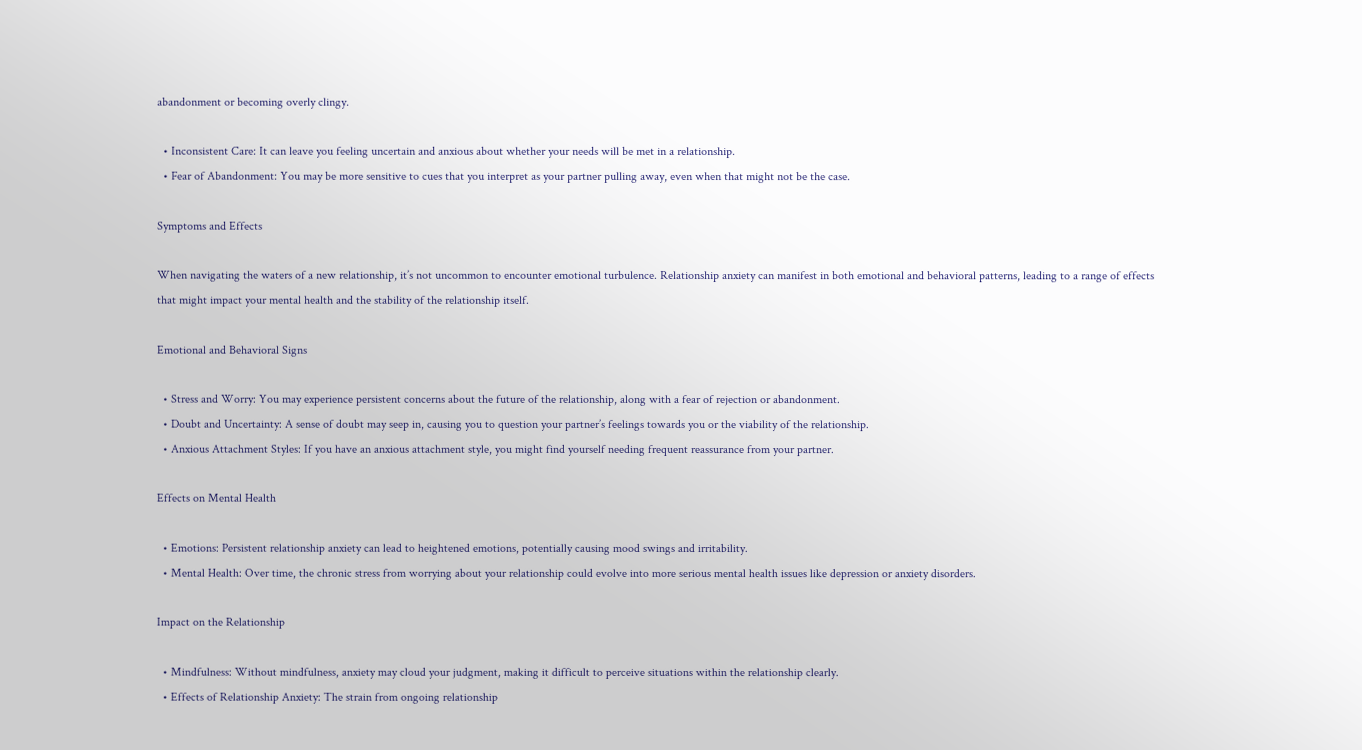abandonment or becoming overly clingy.

  • Inconsistent Care: It can leave you feeling uncertain and anxious about whether your needs will be met in a relationship.
  • Fear of Abandonment: You may be more sensitive to cues that you interpret as your partner pulling away, even when that might not be the case.

Symptoms and Effects

When navigating the waters of a new relationship, it’s not uncommon to encounter emotional turbulence. Relationship anxiety can manifest in both emotional and behavioral patterns, leading to a range of effects that might impact your mental health and the stability of the relationship itself.

Emotional and Behavioral Signs

  • Stress and Worry: You may experience persistent concerns about the future of the relationship, along with a fear of rejection or abandonment.
  • Doubt and Uncertainty: A sense of doubt may seep in, causing you to question your partner’s feelings towards you or the viability of the relationship.
  • Anxious Attachment Styles: If you have an anxious attachment style, you might find yourself needing frequent reassurance from your partner.

Effects on Mental Health

  • Emotions: Persistent relationship anxiety can lead to heightened emotions, potentially causing mood swings and irritability.
  • Mental Health: Over time, the chronic stress from worrying about your relationship could evolve into more serious mental health issues like depression or anxiety disorders.

Impact on the Relationship

  • Mindfulness: Without mindfulness, anxiety may cloud your judgment, making it difficult to perceive situations within the relationship clearly.
  • Effects of Relationship Anxiety: The strain from ongoing relationship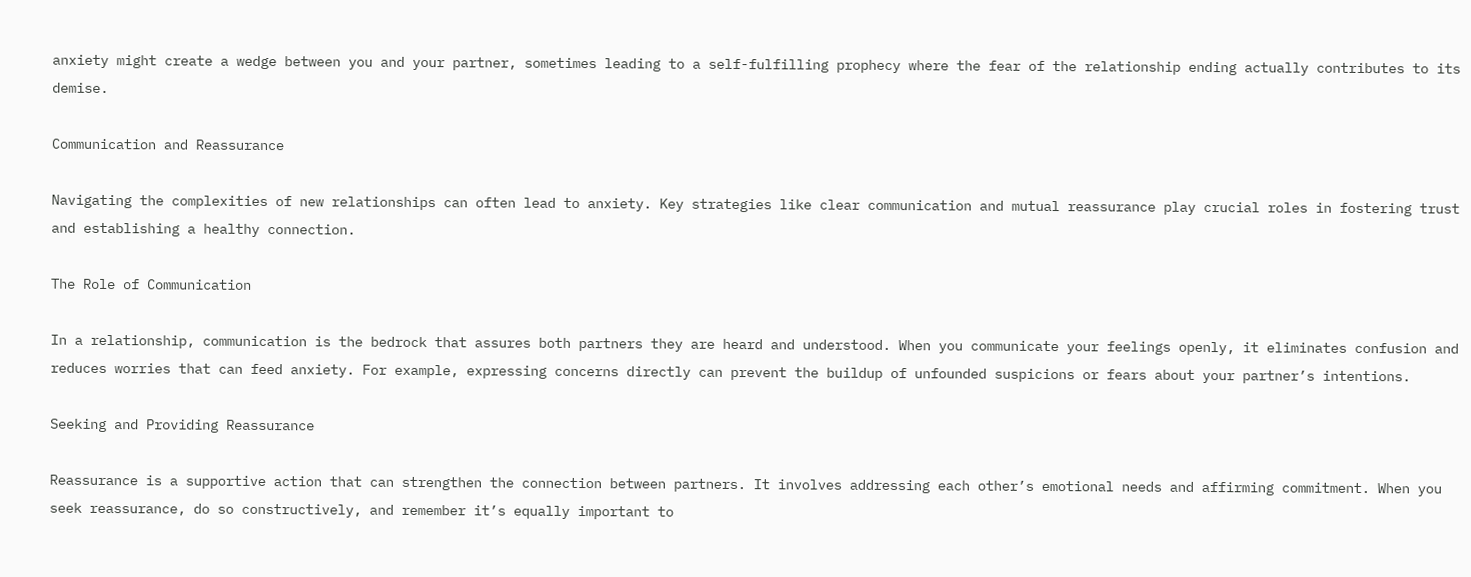anxiety might create a wedge between you and your partner, sometimes leading to a self-fulfilling prophecy where the fear of the relationship ending actually contributes to its demise.

Communication and Reassurance

Navigating the complexities of new relationships can often lead to anxiety. Key strategies like clear communication and mutual reassurance play crucial roles in fostering trust and establishing a healthy connection.

The Role of Communication

In a relationship, communication is the bedrock that assures both partners they are heard and understood. When you communicate your feelings openly, it eliminates confusion and reduces worries that can feed anxiety. For example, expressing concerns directly can prevent the buildup of unfounded suspicions or fears about your partner’s intentions.

Seeking and Providing Reassurance

Reassurance is a supportive action that can strengthen the connection between partners. It involves addressing each other’s emotional needs and affirming commitment. When you seek reassurance, do so constructively, and remember it’s equally important to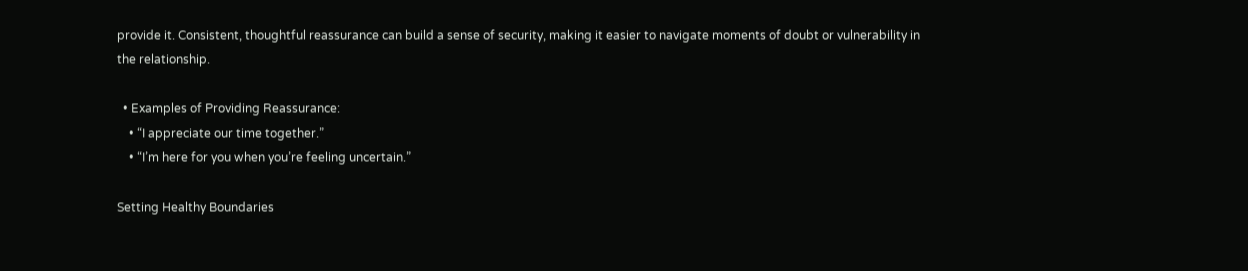provide it. Consistent, thoughtful reassurance can build a sense of security, making it easier to navigate moments of doubt or vulnerability in the relationship.

  • Examples of Providing Reassurance:
    • “I appreciate our time together.”
    • “I’m here for you when you’re feeling uncertain.”

Setting Healthy Boundaries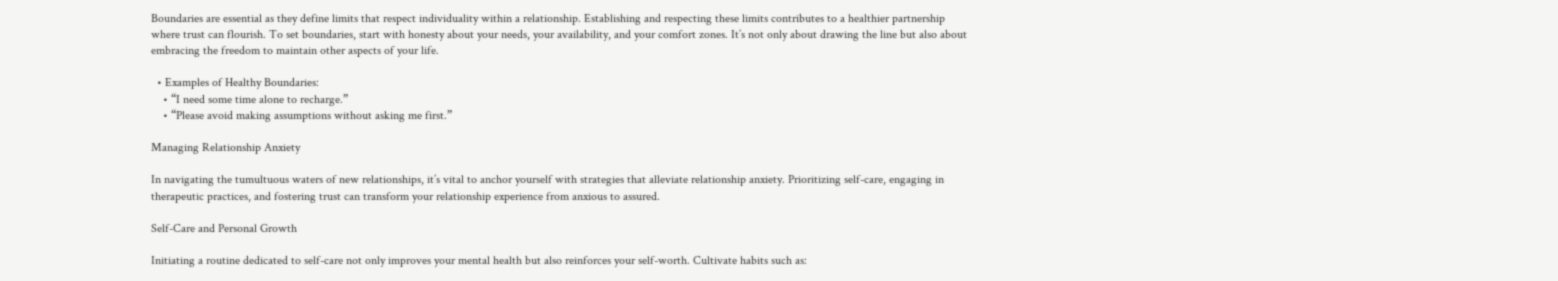Boundaries are essential as they define limits that respect individuality within a relationship. Establishing and respecting these limits contributes to a healthier partnership where trust can flourish. To set boundaries, start with honesty about your needs, your availability, and your comfort zones. It’s not only about drawing the line but also about embracing the freedom to maintain other aspects of your life.

  • Examples of Healthy Boundaries:
    • “I need some time alone to recharge.”
    • “Please avoid making assumptions without asking me first.”

Managing Relationship Anxiety

In navigating the tumultuous waters of new relationships, it’s vital to anchor yourself with strategies that alleviate relationship anxiety. Prioritizing self-care, engaging in therapeutic practices, and fostering trust can transform your relationship experience from anxious to assured.

Self-Care and Personal Growth

Initiating a routine dedicated to self-care not only improves your mental health but also reinforces your self-worth. Cultivate habits such as: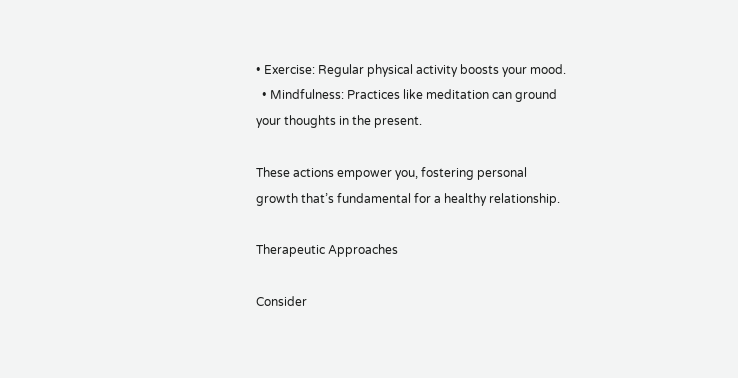• Exercise: Regular physical activity boosts your mood.
  • Mindfulness: Practices like meditation can ground your thoughts in the present.

These actions empower you, fostering personal growth that’s fundamental for a healthy relationship.

Therapeutic Approaches

Consider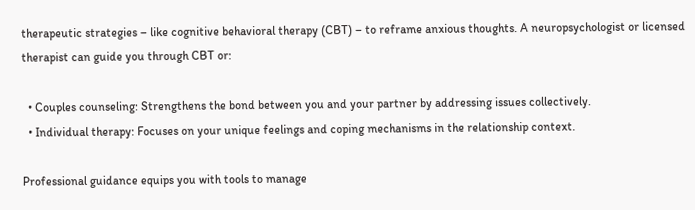therapeutic strategies – like cognitive behavioral therapy (CBT) – to reframe anxious thoughts. A neuropsychologist or licensed therapist can guide you through CBT or:

  • Couples counseling: Strengthens the bond between you and your partner by addressing issues collectively.
  • Individual therapy: Focuses on your unique feelings and coping mechanisms in the relationship context.

Professional guidance equips you with tools to manage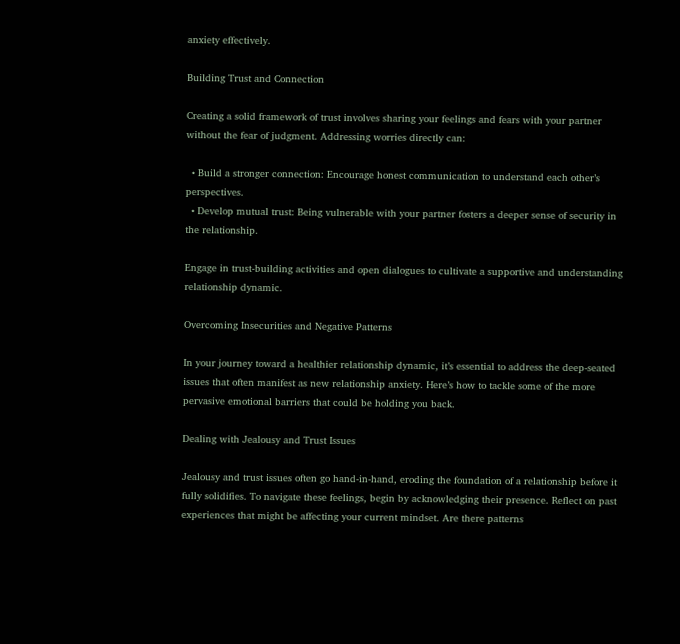anxiety effectively.

Building Trust and Connection

Creating a solid framework of trust involves sharing your feelings and fears with your partner without the fear of judgment. Addressing worries directly can:

  • Build a stronger connection: Encourage honest communication to understand each other’s perspectives.
  • Develop mutual trust: Being vulnerable with your partner fosters a deeper sense of security in the relationship.

Engage in trust-building activities and open dialogues to cultivate a supportive and understanding relationship dynamic.

Overcoming Insecurities and Negative Patterns

In your journey toward a healthier relationship dynamic, it’s essential to address the deep-seated issues that often manifest as new relationship anxiety. Here’s how to tackle some of the more pervasive emotional barriers that could be holding you back.

Dealing with Jealousy and Trust Issues

Jealousy and trust issues often go hand-in-hand, eroding the foundation of a relationship before it fully solidifies. To navigate these feelings, begin by acknowledging their presence. Reflect on past experiences that might be affecting your current mindset. Are there patterns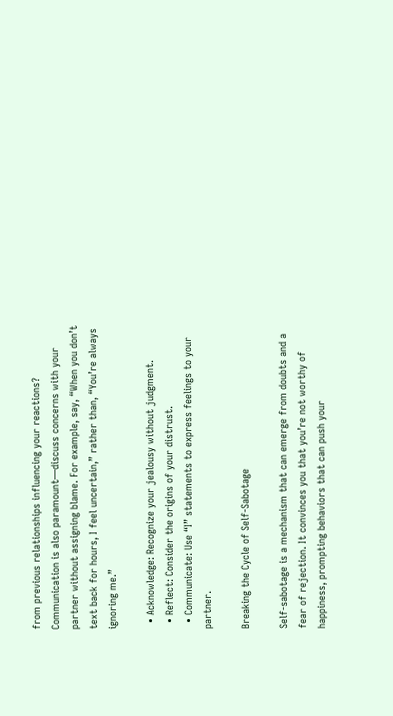from previous relationships influencing your reactions? Communication is also paramount—discuss concerns with your partner without assigning blame. For example, say, “When you don’t text back for hours, I feel uncertain,” rather than, “You’re always ignoring me.”

  • Acknowledge: Recognize your jealousy without judgment.
  • Reflect: Consider the origins of your distrust.
  • Communicate: Use “I” statements to express feelings to your partner.

Breaking the Cycle of Self-Sabotage

Self-sabotage is a mechanism that can emerge from doubts and a fear of rejection. It convinces you that you’re not worthy of happiness, prompting behaviors that can push your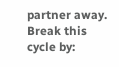partner away. Break this cycle by: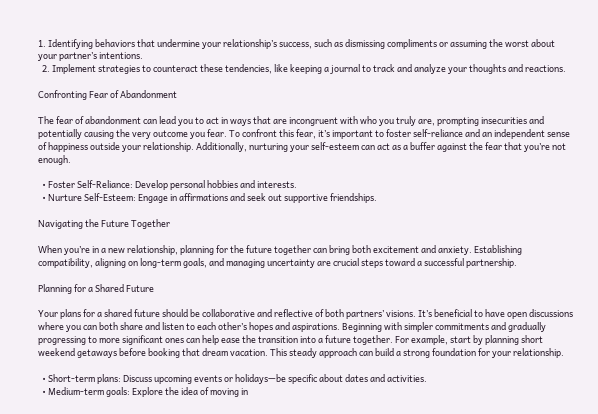1. Identifying behaviors that undermine your relationship’s success, such as dismissing compliments or assuming the worst about your partner’s intentions.
  2. Implement strategies to counteract these tendencies, like keeping a journal to track and analyze your thoughts and reactions.

Confronting Fear of Abandonment

The fear of abandonment can lead you to act in ways that are incongruent with who you truly are, prompting insecurities and potentially causing the very outcome you fear. To confront this fear, it’s important to foster self-reliance and an independent sense of happiness outside your relationship. Additionally, nurturing your self-esteem can act as a buffer against the fear that you’re not enough.

  • Foster Self-Reliance: Develop personal hobbies and interests.
  • Nurture Self-Esteem: Engage in affirmations and seek out supportive friendships.

Navigating the Future Together

When you’re in a new relationship, planning for the future together can bring both excitement and anxiety. Establishing compatibility, aligning on long-term goals, and managing uncertainty are crucial steps toward a successful partnership.

Planning for a Shared Future

Your plans for a shared future should be collaborative and reflective of both partners’ visions. It’s beneficial to have open discussions where you can both share and listen to each other’s hopes and aspirations. Beginning with simpler commitments and gradually progressing to more significant ones can help ease the transition into a future together. For example, start by planning short weekend getaways before booking that dream vacation. This steady approach can build a strong foundation for your relationship.

  • Short-term plans: Discuss upcoming events or holidays—be specific about dates and activities.
  • Medium-term goals: Explore the idea of moving in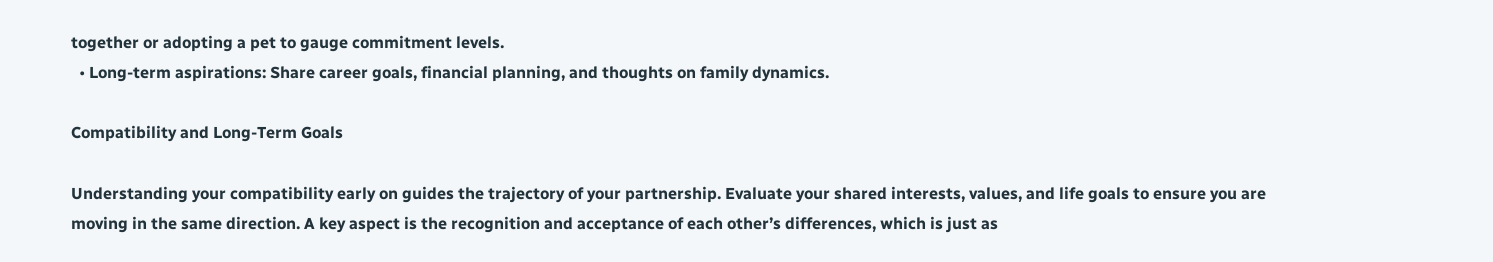together or adopting a pet to gauge commitment levels.
  • Long-term aspirations: Share career goals, financial planning, and thoughts on family dynamics.

Compatibility and Long-Term Goals

Understanding your compatibility early on guides the trajectory of your partnership. Evaluate your shared interests, values, and life goals to ensure you are moving in the same direction. A key aspect is the recognition and acceptance of each other’s differences, which is just as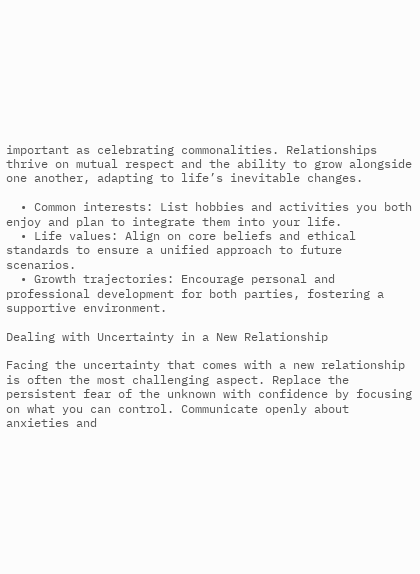important as celebrating commonalities. Relationships thrive on mutual respect and the ability to grow alongside one another, adapting to life’s inevitable changes.

  • Common interests: List hobbies and activities you both enjoy and plan to integrate them into your life.
  • Life values: Align on core beliefs and ethical standards to ensure a unified approach to future scenarios.
  • Growth trajectories: Encourage personal and professional development for both parties, fostering a supportive environment.

Dealing with Uncertainty in a New Relationship

Facing the uncertainty that comes with a new relationship is often the most challenging aspect. Replace the persistent fear of the unknown with confidence by focusing on what you can control. Communicate openly about anxieties and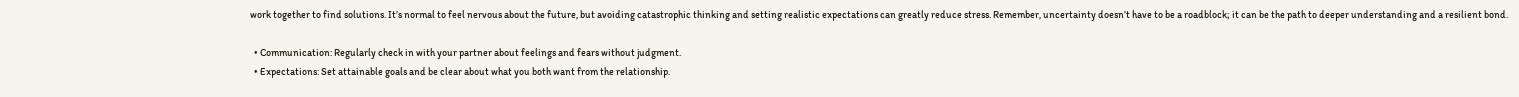work together to find solutions. It’s normal to feel nervous about the future, but avoiding catastrophic thinking and setting realistic expectations can greatly reduce stress. Remember, uncertainty doesn’t have to be a roadblock; it can be the path to deeper understanding and a resilient bond.

  • Communication: Regularly check in with your partner about feelings and fears without judgment.
  • Expectations: Set attainable goals and be clear about what you both want from the relationship.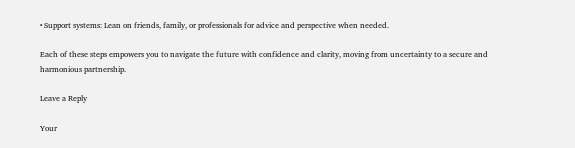• Support systems: Lean on friends, family, or professionals for advice and perspective when needed.

Each of these steps empowers you to navigate the future with confidence and clarity, moving from uncertainty to a secure and harmonious partnership.

Leave a Reply

Your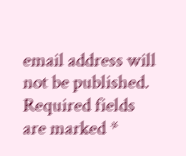email address will not be published. Required fields are marked *